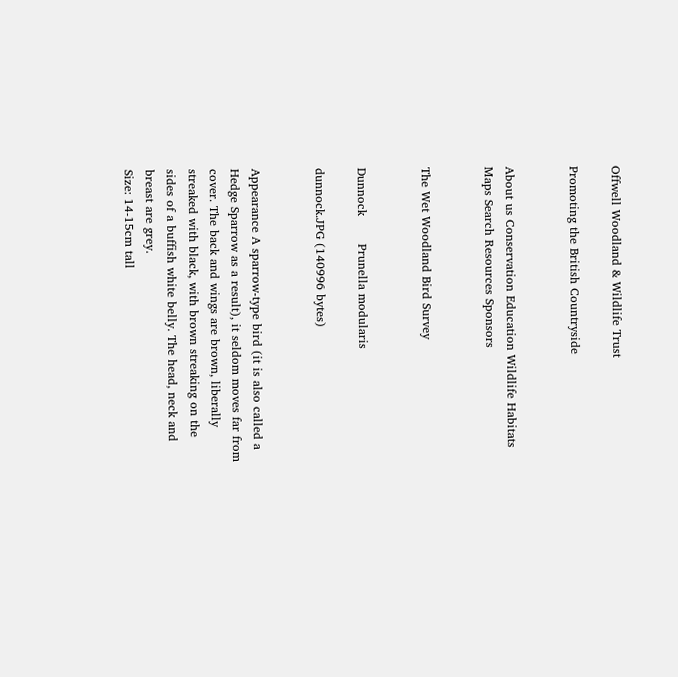Offwell Woodland & Wildlife Trust

Promoting the British Countryside


About us Conservation Education Wildlife Habitats Maps Search Resources Sponsors


The Wet Woodland Bird Survey


Dunnock       Prunella modularis

dunnock.JPG (140996 bytes)


Appearance A sparrow-type bird (it is also called a Hedge Sparrow as a result), it seldom moves far from cover. The back and wings are brown, liberally streaked with black, with brown streaking on the sides of a buffish white belly. The head, neck and breast are grey.
Size: 14-15cm tall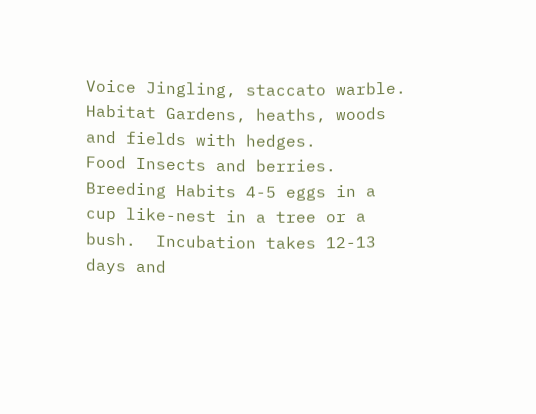Voice Jingling, staccato warble.
Habitat Gardens, heaths, woods and fields with hedges.
Food Insects and berries.
Breeding Habits 4-5 eggs in a cup like-nest in a tree or a bush.  Incubation takes 12-13 days and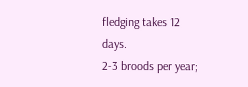fledging takes 12 days.
2-3 broods per year;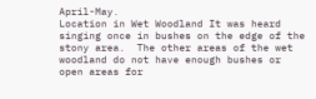April-May.
Location in Wet Woodland It was heard singing once in bushes on the edge of the stony area.  The other areas of the wet woodland do not have enough bushes or open areas for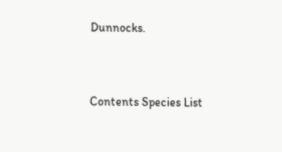Dunnocks.


Contents Species List